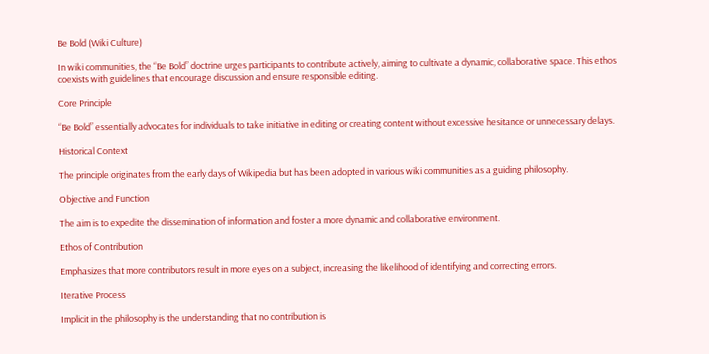Be Bold (Wiki Culture)

In wiki communities, the “Be Bold” doctrine urges participants to contribute actively, aiming to cultivate a dynamic, collaborative space. This ethos coexists with guidelines that encourage discussion and ensure responsible editing.

Core Principle

“Be Bold” essentially advocates for individuals to take initiative in editing or creating content without excessive hesitance or unnecessary delays.

Historical Context

The principle originates from the early days of Wikipedia but has been adopted in various wiki communities as a guiding philosophy.

Objective and Function

The aim is to expedite the dissemination of information and foster a more dynamic and collaborative environment.

Ethos of Contribution

Emphasizes that more contributors result in more eyes on a subject, increasing the likelihood of identifying and correcting errors.

Iterative Process

Implicit in the philosophy is the understanding that no contribution is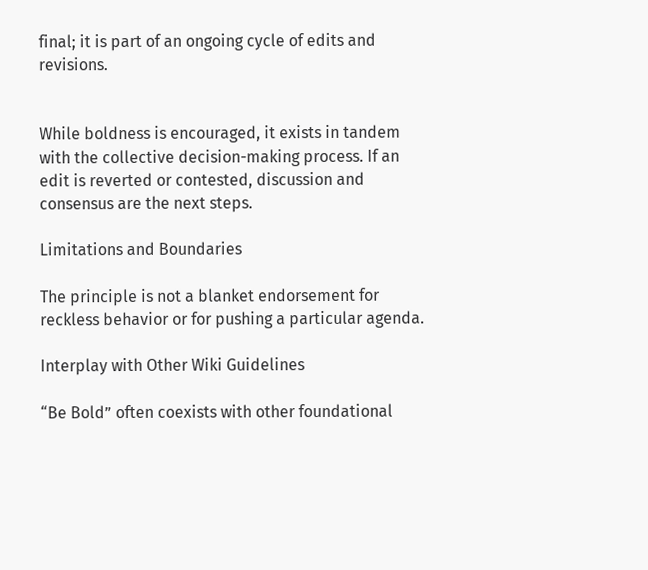final; it is part of an ongoing cycle of edits and revisions.


While boldness is encouraged, it exists in tandem with the collective decision-making process. If an edit is reverted or contested, discussion and consensus are the next steps.

Limitations and Boundaries

The principle is not a blanket endorsement for reckless behavior or for pushing a particular agenda.

Interplay with Other Wiki Guidelines

“Be Bold” often coexists with other foundational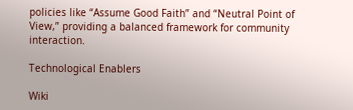policies like “Assume Good Faith” and “Neutral Point of View,” providing a balanced framework for community interaction.

Technological Enablers

Wiki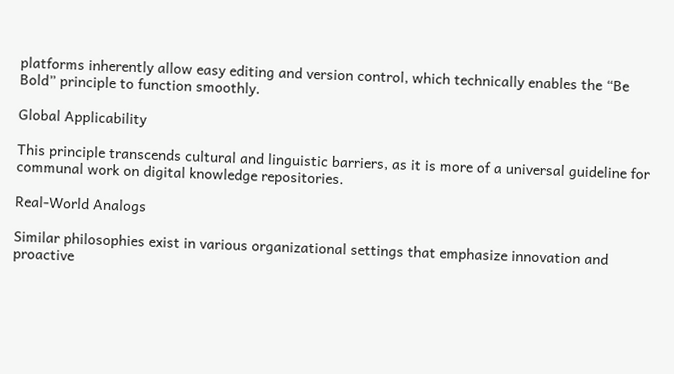platforms inherently allow easy editing and version control, which technically enables the “Be Bold” principle to function smoothly.

Global Applicability

This principle transcends cultural and linguistic barriers, as it is more of a universal guideline for communal work on digital knowledge repositories.

Real-World Analogs

Similar philosophies exist in various organizational settings that emphasize innovation and proactive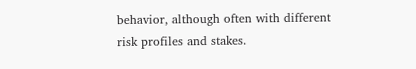behavior, although often with different risk profiles and stakes.